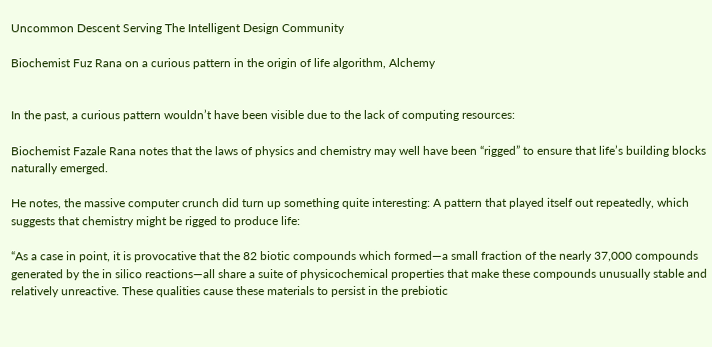Uncommon Descent Serving The Intelligent Design Community

Biochemist Fuz Rana on a curious pattern in the origin of life algorithm, Alchemy


In the past, a curious pattern wouldn’t have been visible due to the lack of computing resources:

Biochemist Fazale Rana notes that the laws of physics and chemistry may well have been “rigged” to ensure that life’s building blocks naturally emerged.

He notes, the massive computer crunch did turn up something quite interesting: A pattern that played itself out repeatedly, which suggests that chemistry might be rigged to produce life:

“As a case in point, it is provocative that the 82 biotic compounds which formed—a small fraction of the nearly 37,000 compounds generated by the in silico reactions—all share a suite of physicochemical properties that make these compounds unusually stable and relatively unreactive. These qualities cause these materials to persist in the prebiotic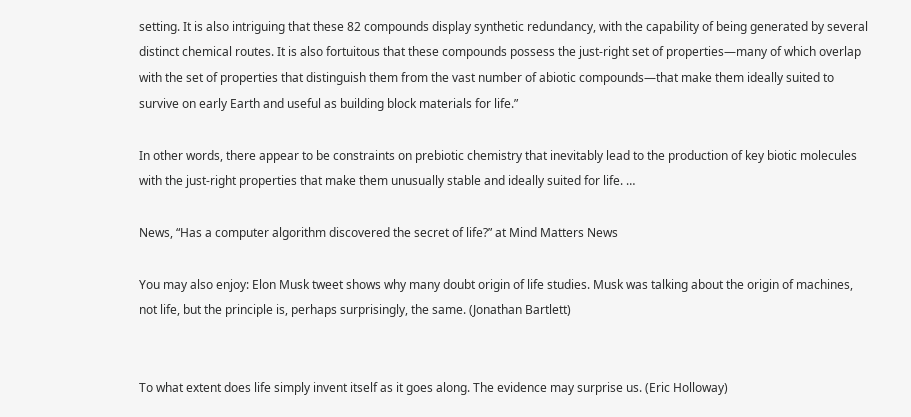setting. It is also intriguing that these 82 compounds display synthetic redundancy, with the capability of being generated by several distinct chemical routes. It is also fortuitous that these compounds possess the just-right set of properties—many of which overlap with the set of properties that distinguish them from the vast number of abiotic compounds—that make them ideally suited to survive on early Earth and useful as building block materials for life.”

In other words, there appear to be constraints on prebiotic chemistry that inevitably lead to the production of key biotic molecules with the just-right properties that make them unusually stable and ideally suited for life. …

News, “Has a computer algorithm discovered the secret of life?” at Mind Matters News

You may also enjoy: Elon Musk tweet shows why many doubt origin of life studies. Musk was talking about the origin of machines, not life, but the principle is, perhaps surprisingly, the same. (Jonathan Bartlett)


To what extent does life simply invent itself as it goes along. The evidence may surprise us. (Eric Holloway)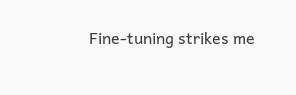Fine-tuning strikes me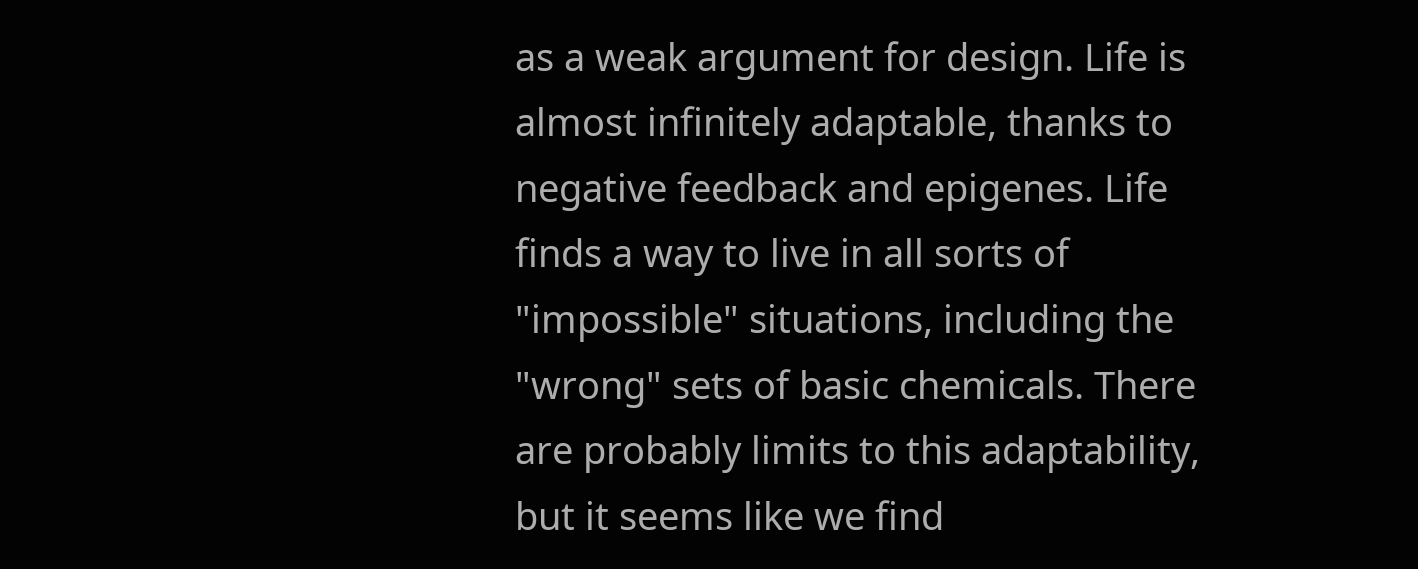as a weak argument for design. Life is almost infinitely adaptable, thanks to negative feedback and epigenes. Life finds a way to live in all sorts of "impossible" situations, including the "wrong" sets of basic chemicals. There are probably limits to this adaptability, but it seems like we find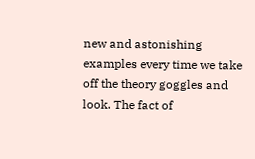new and astonishing examples every time we take off the theory goggles and look. The fact of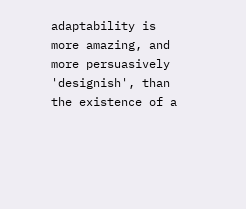adaptability is more amazing, and more persuasively 'designish', than the existence of a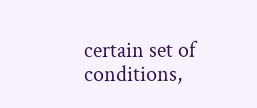certain set of conditions,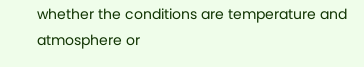whether the conditions are temperature and atmosphere or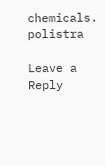chemicals. polistra

Leave a Reply